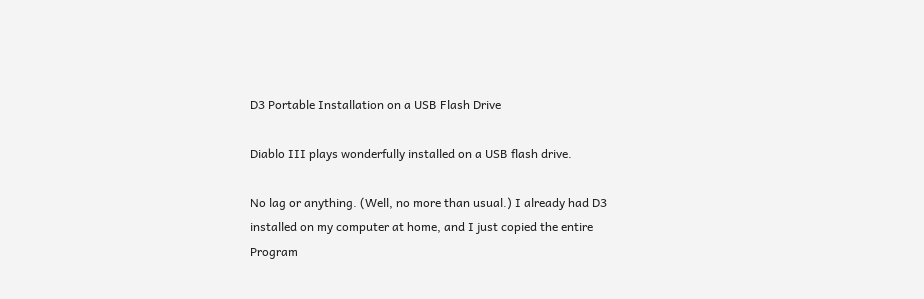D3 Portable Installation on a USB Flash Drive

Diablo III plays wonderfully installed on a USB flash drive.

No lag or anything. (Well, no more than usual.) I already had D3 installed on my computer at home, and I just copied the entire Program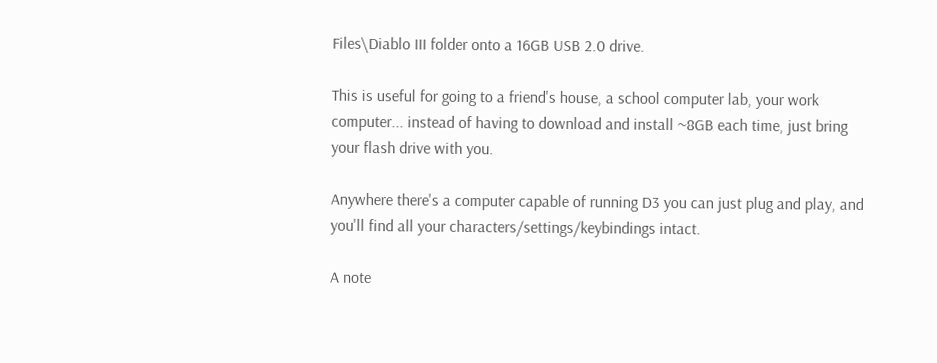Files\Diablo III folder onto a 16GB USB 2.0 drive.

This is useful for going to a friend's house, a school computer lab, your work computer... instead of having to download and install ~8GB each time, just bring your flash drive with you.

Anywhere there's a computer capable of running D3 you can just plug and play, and you'll find all your characters/settings/keybindings intact.

A note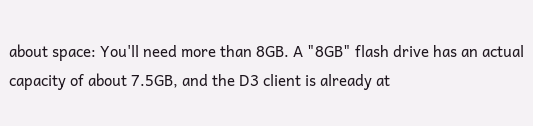about space: You'll need more than 8GB. A "8GB" flash drive has an actual capacity of about 7.5GB, and the D3 client is already at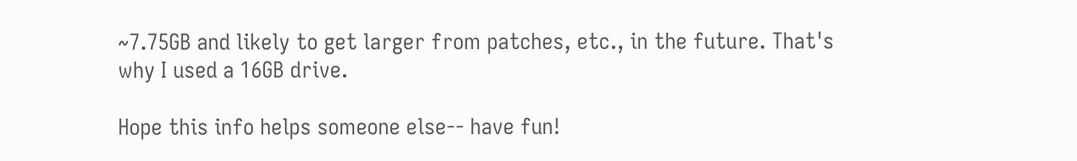~7.75GB and likely to get larger from patches, etc., in the future. That's why I used a 16GB drive.

Hope this info helps someone else-- have fun!